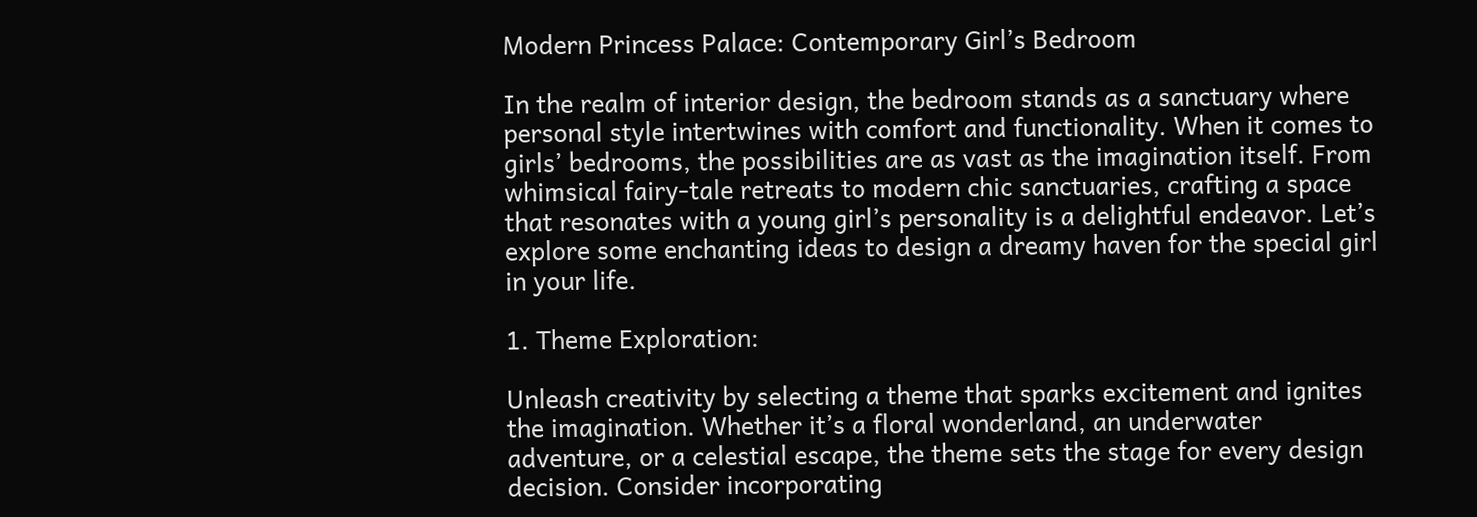Modern Princess Palace: Contemporary Girl’s Bedroom

In the realm of interior design, the bedroom stands as a sanctuary where personal style intertwines with comfort and functionality. When it comes to girls’ bedrooms, the possibilities are as vast as the imagination itself. From whimsical fairy-tale retreats to modern chic sanctuaries, crafting a space that resonates with a young girl’s personality is a delightful endeavor. Let’s explore some enchanting ideas to design a dreamy haven for the special girl in your life.

1. Theme Exploration:

Unleash creativity by selecting a theme that sparks excitement and ignites the imagination. Whether it’s a floral wonderland, an underwater adventure, or a celestial escape, the theme sets the stage for every design decision. Consider incorporating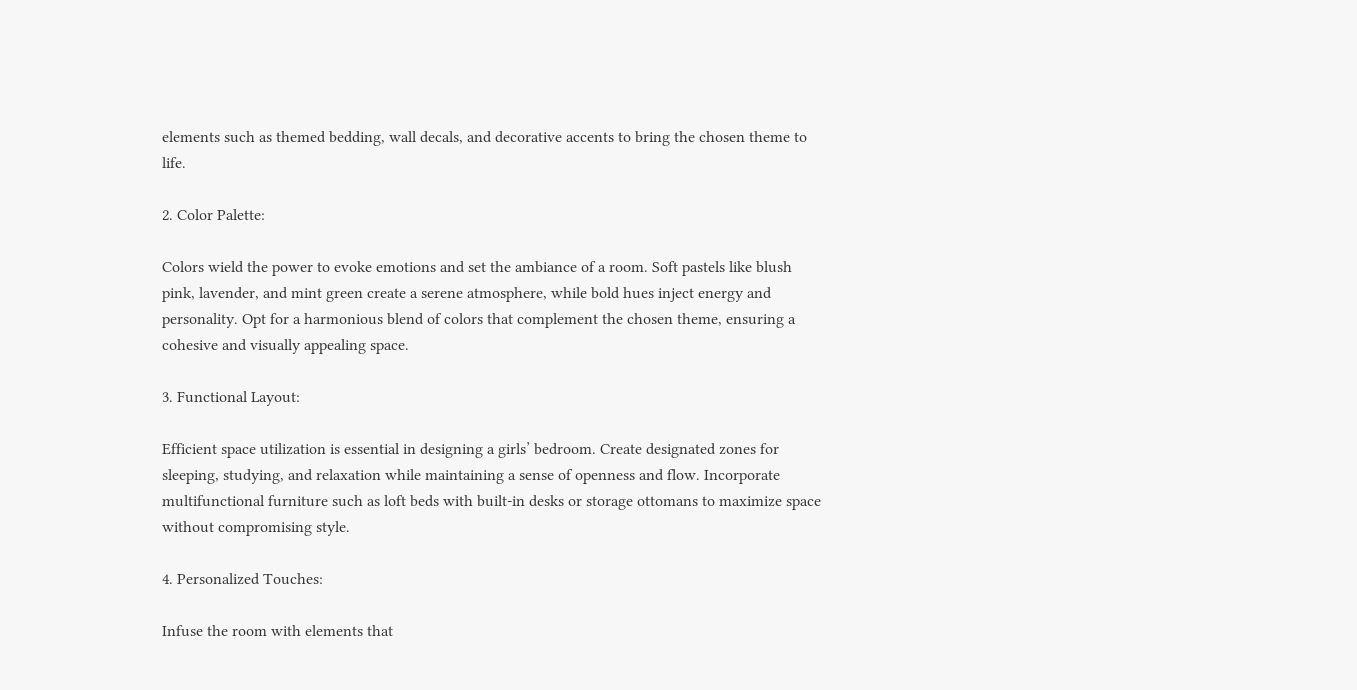elements such as themed bedding, wall decals, and decorative accents to bring the chosen theme to life.

2. Color Palette:

Colors wield the power to evoke emotions and set the ambiance of a room. Soft pastels like blush pink, lavender, and mint green create a serene atmosphere, while bold hues inject energy and personality. Opt for a harmonious blend of colors that complement the chosen theme, ensuring a cohesive and visually appealing space.

3. Functional Layout:

Efficient space utilization is essential in designing a girls’ bedroom. Create designated zones for sleeping, studying, and relaxation while maintaining a sense of openness and flow. Incorporate multifunctional furniture such as loft beds with built-in desks or storage ottomans to maximize space without compromising style.

4. Personalized Touches:

Infuse the room with elements that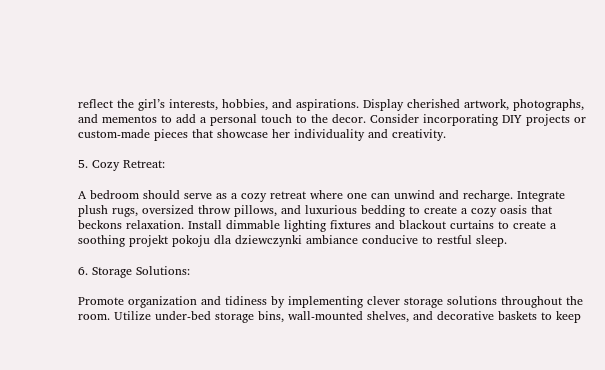reflect the girl’s interests, hobbies, and aspirations. Display cherished artwork, photographs, and mementos to add a personal touch to the decor. Consider incorporating DIY projects or custom-made pieces that showcase her individuality and creativity.

5. Cozy Retreat:

A bedroom should serve as a cozy retreat where one can unwind and recharge. Integrate plush rugs, oversized throw pillows, and luxurious bedding to create a cozy oasis that beckons relaxation. Install dimmable lighting fixtures and blackout curtains to create a soothing projekt pokoju dla dziewczynki ambiance conducive to restful sleep.

6. Storage Solutions:

Promote organization and tidiness by implementing clever storage solutions throughout the room. Utilize under-bed storage bins, wall-mounted shelves, and decorative baskets to keep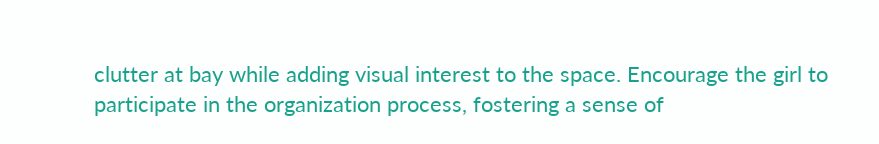clutter at bay while adding visual interest to the space. Encourage the girl to participate in the organization process, fostering a sense of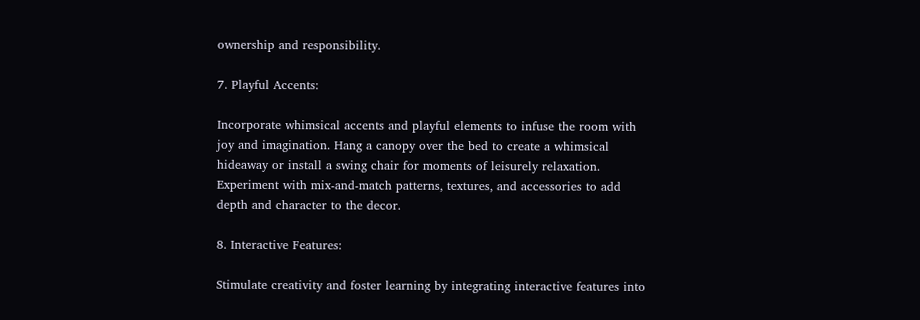ownership and responsibility.

7. Playful Accents:

Incorporate whimsical accents and playful elements to infuse the room with joy and imagination. Hang a canopy over the bed to create a whimsical hideaway or install a swing chair for moments of leisurely relaxation. Experiment with mix-and-match patterns, textures, and accessories to add depth and character to the decor.

8. Interactive Features:

Stimulate creativity and foster learning by integrating interactive features into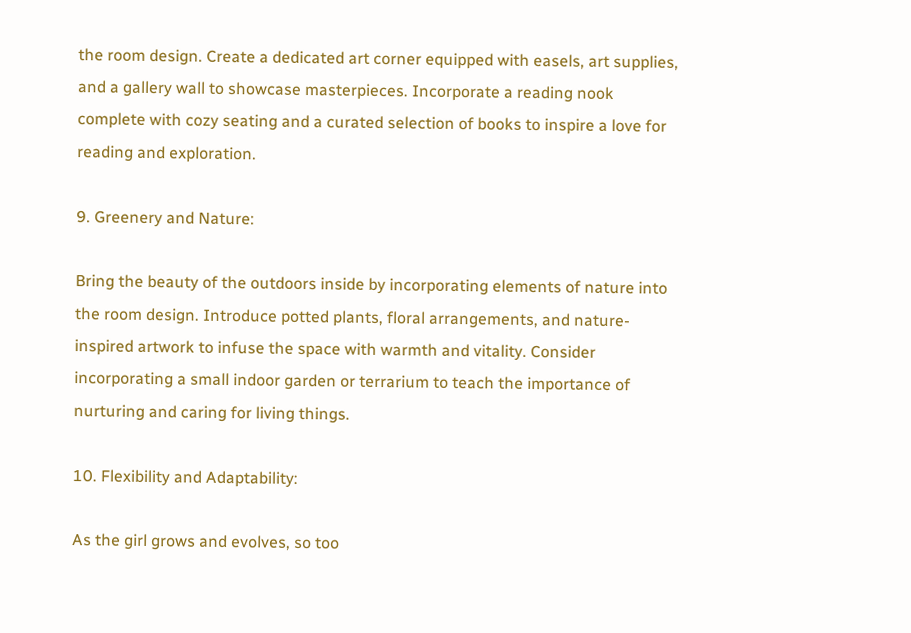the room design. Create a dedicated art corner equipped with easels, art supplies, and a gallery wall to showcase masterpieces. Incorporate a reading nook complete with cozy seating and a curated selection of books to inspire a love for reading and exploration.

9. Greenery and Nature:

Bring the beauty of the outdoors inside by incorporating elements of nature into the room design. Introduce potted plants, floral arrangements, and nature-inspired artwork to infuse the space with warmth and vitality. Consider incorporating a small indoor garden or terrarium to teach the importance of nurturing and caring for living things.

10. Flexibility and Adaptability:

As the girl grows and evolves, so too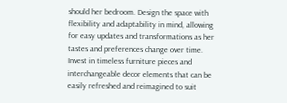should her bedroom. Design the space with flexibility and adaptability in mind, allowing for easy updates and transformations as her tastes and preferences change over time. Invest in timeless furniture pieces and interchangeable decor elements that can be easily refreshed and reimagined to suit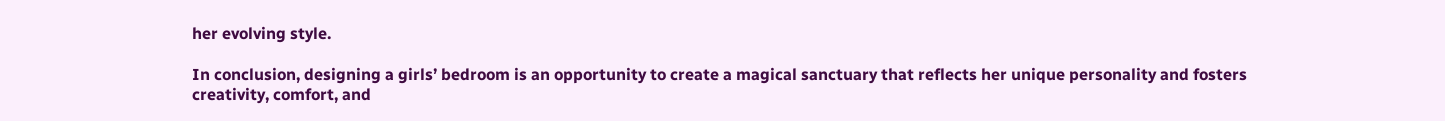her evolving style.

In conclusion, designing a girls’ bedroom is an opportunity to create a magical sanctuary that reflects her unique personality and fosters creativity, comfort, and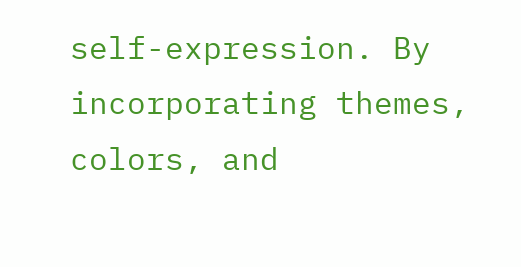self-expression. By incorporating themes, colors, and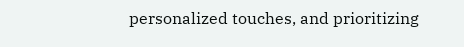personalized touches, and prioritizing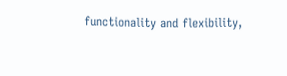functionality and flexibility,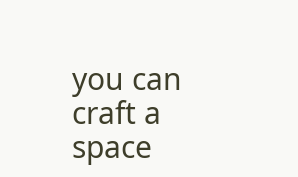you can craft a space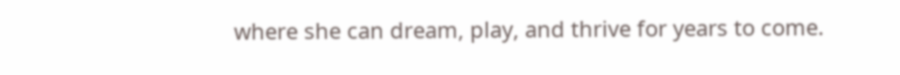where she can dream, play, and thrive for years to come.